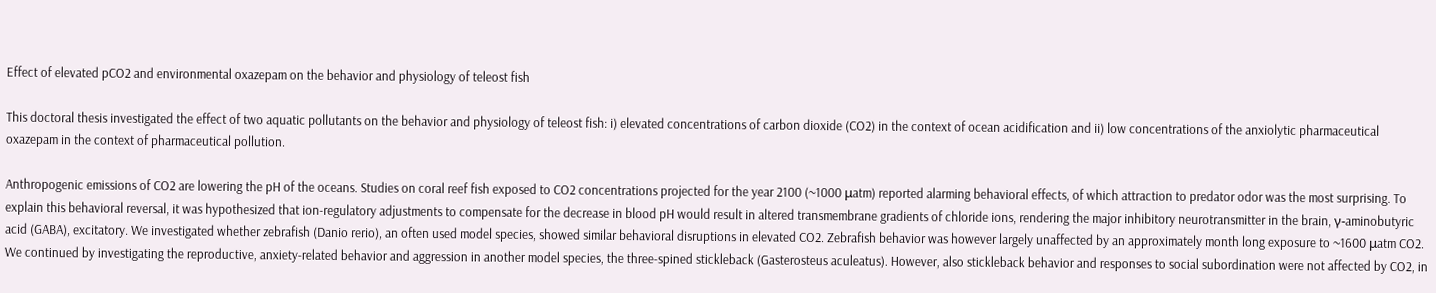Effect of elevated pCO2 and environmental oxazepam on the behavior and physiology of teleost fish

This doctoral thesis investigated the effect of two aquatic pollutants on the behavior and physiology of teleost fish: i) elevated concentrations of carbon dioxide (CO2) in the context of ocean acidification and ii) low concentrations of the anxiolytic pharmaceutical oxazepam in the context of pharmaceutical pollution.

Anthropogenic emissions of CO2 are lowering the pH of the oceans. Studies on coral reef fish exposed to CO2 concentrations projected for the year 2100 (~1000 μatm) reported alarming behavioral effects, of which attraction to predator odor was the most surprising. To explain this behavioral reversal, it was hypothesized that ion-regulatory adjustments to compensate for the decrease in blood pH would result in altered transmembrane gradients of chloride ions, rendering the major inhibitory neurotransmitter in the brain, γ-aminobutyric acid (GABA), excitatory. We investigated whether zebrafish (Danio rerio), an often used model species, showed similar behavioral disruptions in elevated CO2. Zebrafish behavior was however largely unaffected by an approximately month long exposure to ~1600 μatm CO2. We continued by investigating the reproductive, anxiety-related behavior and aggression in another model species, the three-spined stickleback (Gasterosteus aculeatus). However, also stickleback behavior and responses to social subordination were not affected by CO2, in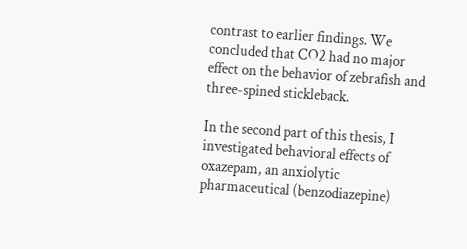contrast to earlier findings. We concluded that CO2 had no major effect on the behavior of zebrafish and three-spined stickleback.

In the second part of this thesis, I investigated behavioral effects of oxazepam, an anxiolytic pharmaceutical (benzodiazepine)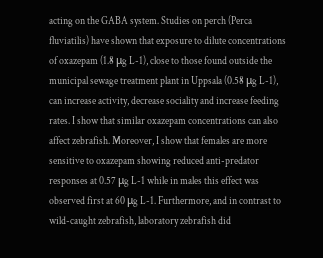acting on the GABA system. Studies on perch (Perca fluviatilis) have shown that exposure to dilute concentrations of oxazepam (1.8 μg L-1), close to those found outside the municipal sewage treatment plant in Uppsala (0.58 μg L-1), can increase activity, decrease sociality and increase feeding rates. I show that similar oxazepam concentrations can also affect zebrafish. Moreover, I show that females are more sensitive to oxazepam showing reduced anti-predator responses at 0.57 μg L-1 while in males this effect was observed first at 60 μg L-1. Furthermore, and in contrast to wild-caught zebrafish, laboratory zebrafish did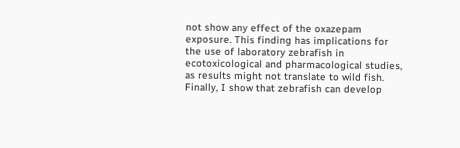not show any effect of the oxazepam exposure. This finding has implications for the use of laboratory zebrafish in ecotoxicological and pharmacological studies, as results might not translate to wild fish. Finally, I show that zebrafish can develop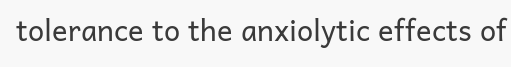tolerance to the anxiolytic effects of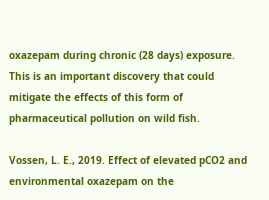oxazepam during chronic (28 days) exposure. This is an important discovery that could mitigate the effects of this form of pharmaceutical pollution on wild fish.

Vossen, L. E., 2019. Effect of elevated pCO2 and environmental oxazepam on the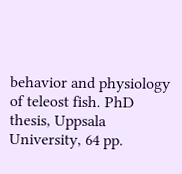behavior and physiology of teleost fish. PhD thesis, Uppsala University, 64 pp.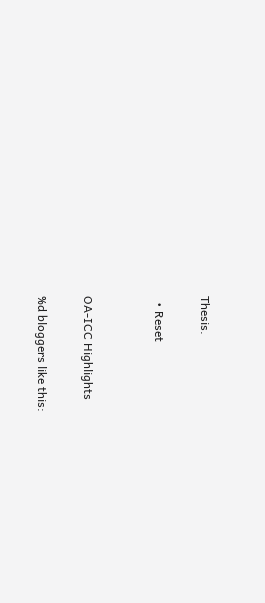Thesis.

  • Reset


OA-ICC Highlights

%d bloggers like this: